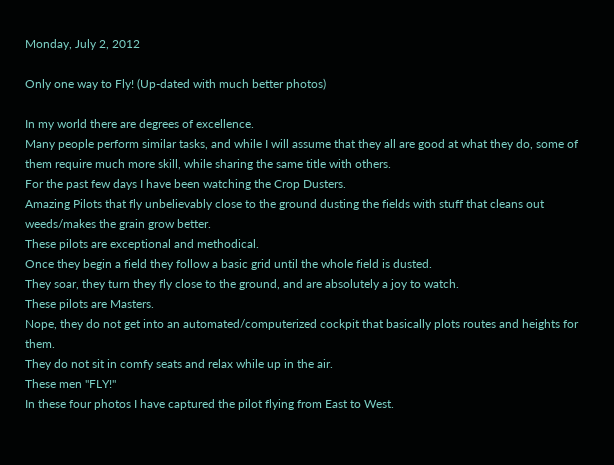Monday, July 2, 2012

Only one way to Fly! (Up-dated with much better photos)

In my world there are degrees of excellence.
Many people perform similar tasks, and while I will assume that they all are good at what they do, some of them require much more skill, while sharing the same title with others.
For the past few days I have been watching the Crop Dusters.
Amazing Pilots that fly unbelievably close to the ground dusting the fields with stuff that cleans out weeds/makes the grain grow better.
These pilots are exceptional and methodical.
Once they begin a field they follow a basic grid until the whole field is dusted.
They soar, they turn they fly close to the ground, and are absolutely a joy to watch.
These pilots are Masters.
Nope, they do not get into an automated/computerized cockpit that basically plots routes and heights for them.
They do not sit in comfy seats and relax while up in the air.
These men "FLY!"
In these four photos I have captured the pilot flying from East to West.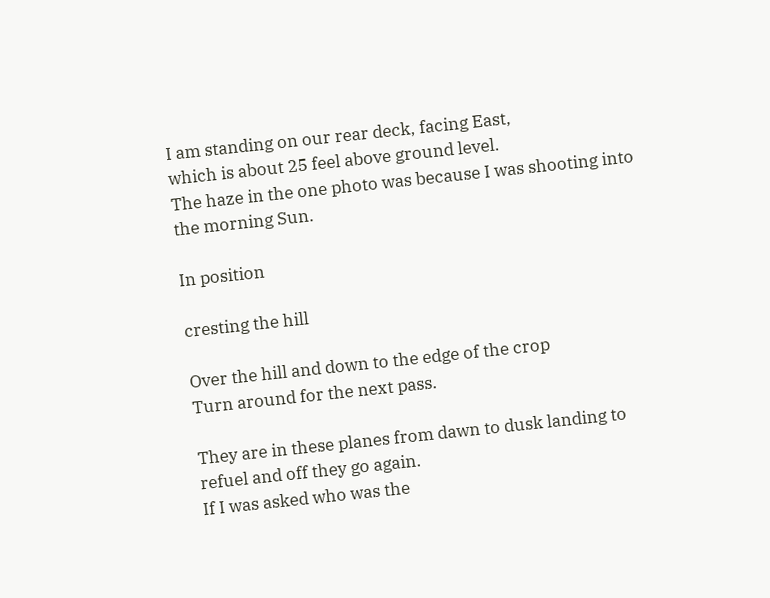I am standing on our rear deck, facing East,
which is about 25 feel above ground level.
The haze in the one photo was because I was shooting into the morning Sun.

In position

cresting the hill

Over the hill and down to the edge of the crop
Turn around for the next pass.

They are in these planes from dawn to dusk landing to refuel and off they go again.
If I was asked who was the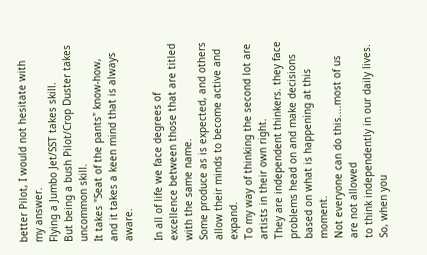better Pilot, I would not hesitate with my answer.
Flying a Jumbo Jet/SST takes skill.
But being a bush Pilot/Crop Duster takes uncommon skill.
It takes "Seat of the pants" know-how, and it takes a keen mind that is always aware.

In all of life we face degrees of excellence between those that are titled with the same name.
Some produce as is expected, and others allow their minds to become active and expand.
To my way of thinking the second lot are artists in their own right.
They are independent thinkers. they face problems head on and make decisions based on what is happening at this moment.
Not everyone can do this....most of us are not allowed
to think independently in our daily lives.
So, when you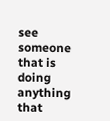see someone that is doing anything that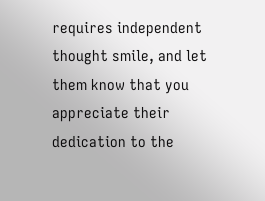requires independent thought smile, and let them know that you appreciate their dedication to the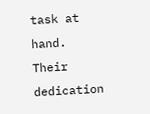task at hand.
Their dedication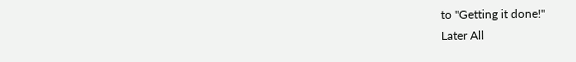to "Getting it done!"
Later All